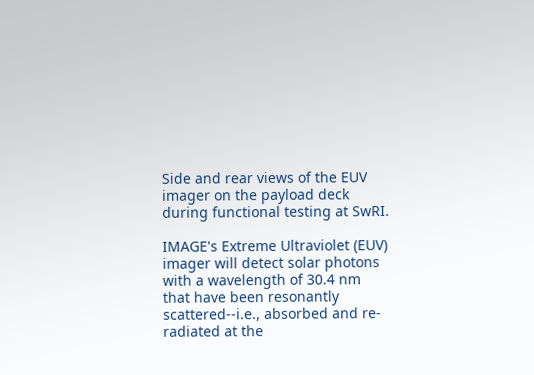Side and rear views of the EUV imager on the payload deck during functional testing at SwRI.

IMAGE's Extreme Ultraviolet (EUV) imager will detect solar photons with a wavelength of 30.4 nm that have been resonantly scattered--i.e., absorbed and re-radiated at the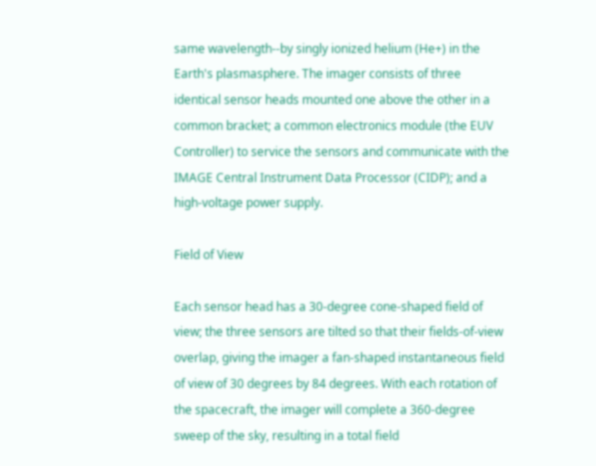same wavelength--by singly ionized helium (He+) in the Earth's plasmasphere. The imager consists of three identical sensor heads mounted one above the other in a common bracket; a common electronics module (the EUV Controller) to service the sensors and communicate with the IMAGE Central Instrument Data Processor (CIDP); and a high-voltage power supply.

Field of View

Each sensor head has a 30-degree cone-shaped field of view; the three sensors are tilted so that their fields-of-view overlap, giving the imager a fan-shaped instantaneous field of view of 30 degrees by 84 degrees. With each rotation of the spacecraft, the imager will complete a 360-degree sweep of the sky, resulting in a total field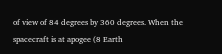of view of 84 degrees by 360 degrees. When the spacecraft is at apogee (8 Earth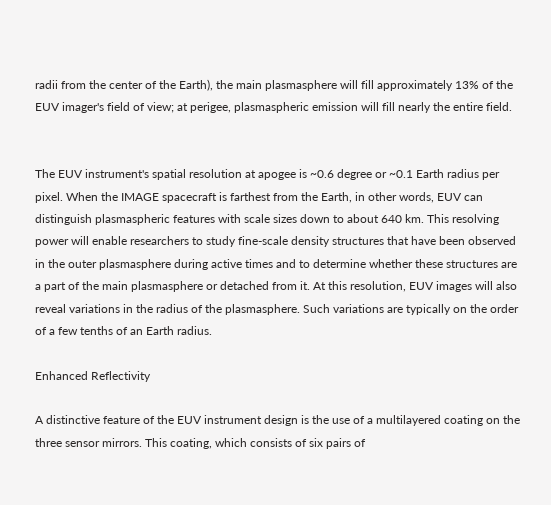radii from the center of the Earth), the main plasmasphere will fill approximately 13% of the EUV imager's field of view; at perigee, plasmaspheric emission will fill nearly the entire field.


The EUV instrument's spatial resolution at apogee is ~0.6 degree or ~0.1 Earth radius per pixel. When the IMAGE spacecraft is farthest from the Earth, in other words, EUV can distinguish plasmaspheric features with scale sizes down to about 640 km. This resolving power will enable researchers to study fine-scale density structures that have been observed in the outer plasmasphere during active times and to determine whether these structures are a part of the main plasmasphere or detached from it. At this resolution, EUV images will also reveal variations in the radius of the plasmasphere. Such variations are typically on the order of a few tenths of an Earth radius.

Enhanced Reflectivity

A distinctive feature of the EUV instrument design is the use of a multilayered coating on the three sensor mirrors. This coating, which consists of six pairs of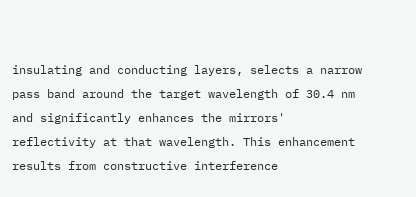insulating and conducting layers, selects a narrow pass band around the target wavelength of 30.4 nm and significantly enhances the mirrors' reflectivity at that wavelength. This enhancement results from constructive interference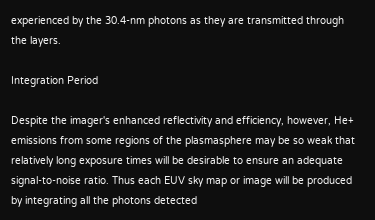experienced by the 30.4-nm photons as they are transmitted through the layers.

Integration Period

Despite the imager's enhanced reflectivity and efficiency, however, He+ emissions from some regions of the plasmasphere may be so weak that relatively long exposure times will be desirable to ensure an adequate signal-to-noise ratio. Thus each EUV sky map or image will be produced by integrating all the photons detected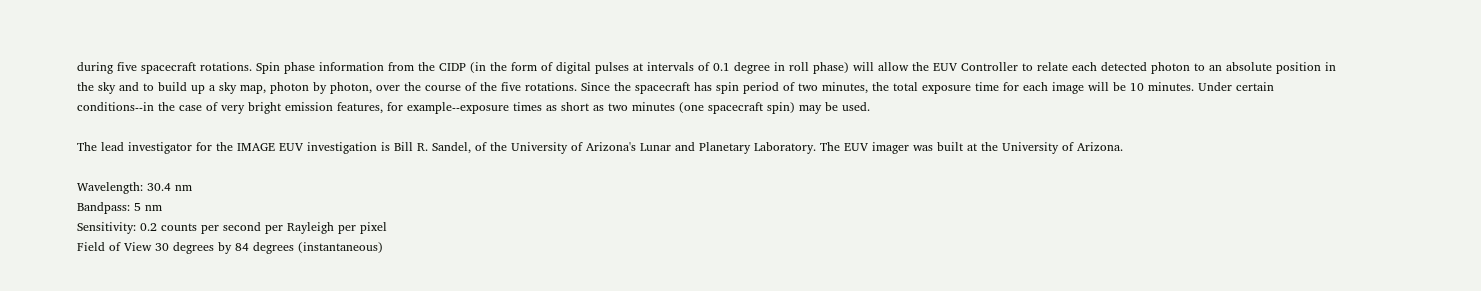during five spacecraft rotations. Spin phase information from the CIDP (in the form of digital pulses at intervals of 0.1 degree in roll phase) will allow the EUV Controller to relate each detected photon to an absolute position in the sky and to build up a sky map, photon by photon, over the course of the five rotations. Since the spacecraft has spin period of two minutes, the total exposure time for each image will be 10 minutes. Under certain conditions--in the case of very bright emission features, for example--exposure times as short as two minutes (one spacecraft spin) may be used.

The lead investigator for the IMAGE EUV investigation is Bill R. Sandel, of the University of Arizona's Lunar and Planetary Laboratory. The EUV imager was built at the University of Arizona.

Wavelength: 30.4 nm
Bandpass: 5 nm
Sensitivity: 0.2 counts per second per Rayleigh per pixel
Field of View 30 degrees by 84 degrees (instantaneous)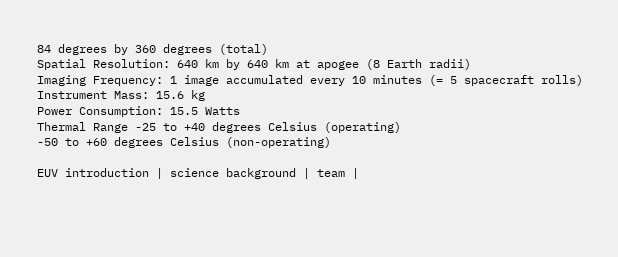84 degrees by 360 degrees (total)
Spatial Resolution: 640 km by 640 km at apogee (8 Earth radii)
Imaging Frequency: 1 image accumulated every 10 minutes (= 5 spacecraft rolls)
Instrument Mass: 15.6 kg
Power Consumption: 15.5 Watts
Thermal Range -25 to +40 degrees Celsius (operating)
-50 to +60 degrees Celsius (non-operating)

EUV introduction | science background | team |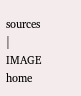sources | IMAGE home